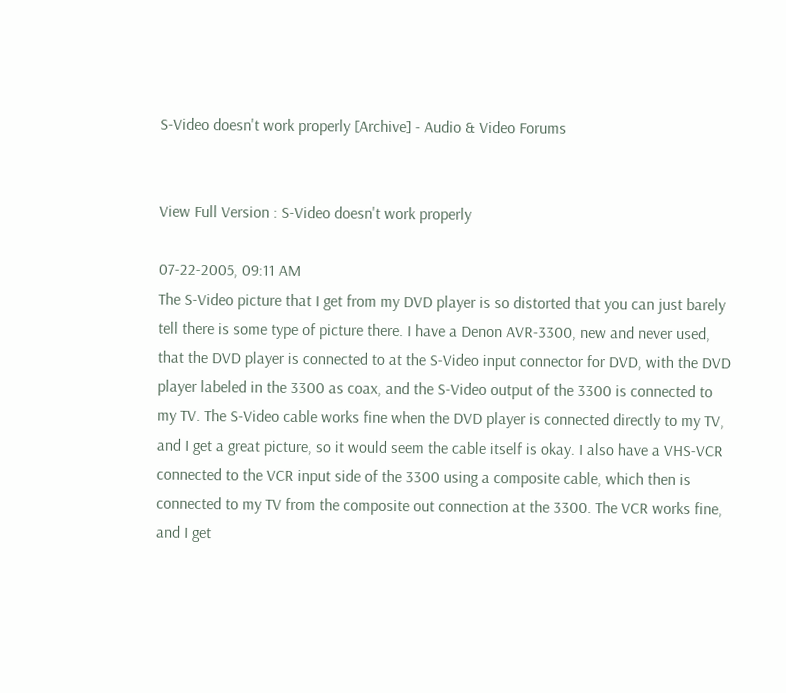S-Video doesn't work properly [Archive] - Audio & Video Forums


View Full Version : S-Video doesn't work properly

07-22-2005, 09:11 AM
The S-Video picture that I get from my DVD player is so distorted that you can just barely tell there is some type of picture there. I have a Denon AVR-3300, new and never used, that the DVD player is connected to at the S-Video input connector for DVD, with the DVD player labeled in the 3300 as coax, and the S-Video output of the 3300 is connected to my TV. The S-Video cable works fine when the DVD player is connected directly to my TV, and I get a great picture, so it would seem the cable itself is okay. I also have a VHS-VCR connected to the VCR input side of the 3300 using a composite cable, which then is connected to my TV from the composite out connection at the 3300. The VCR works fine, and I get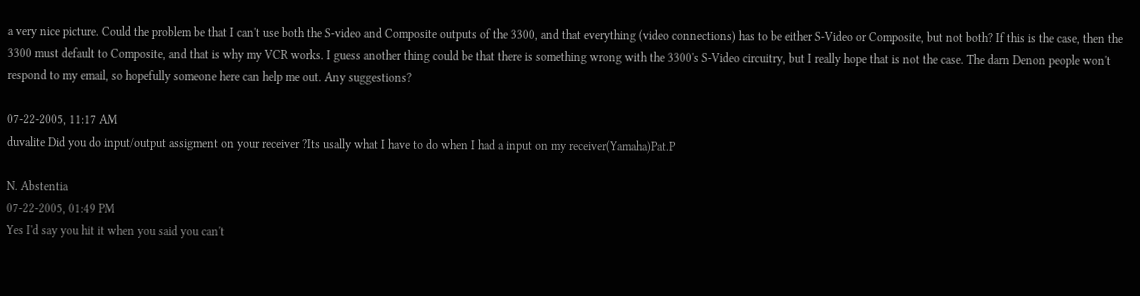a very nice picture. Could the problem be that I can't use both the S-video and Composite outputs of the 3300, and that everything (video connections) has to be either S-Video or Composite, but not both? If this is the case, then the 3300 must default to Composite, and that is why my VCR works. I guess another thing could be that there is something wrong with the 3300's S-Video circuitry, but I really hope that is not the case. The darn Denon people won't respond to my email, so hopefully someone here can help me out. Any suggestions?

07-22-2005, 11:17 AM
duvalite Did you do input/output assigment on your receiver ?Its usally what I have to do when I had a input on my receiver(Yamaha)Pat.P

N. Abstentia
07-22-2005, 01:49 PM
Yes I'd say you hit it when you said you can't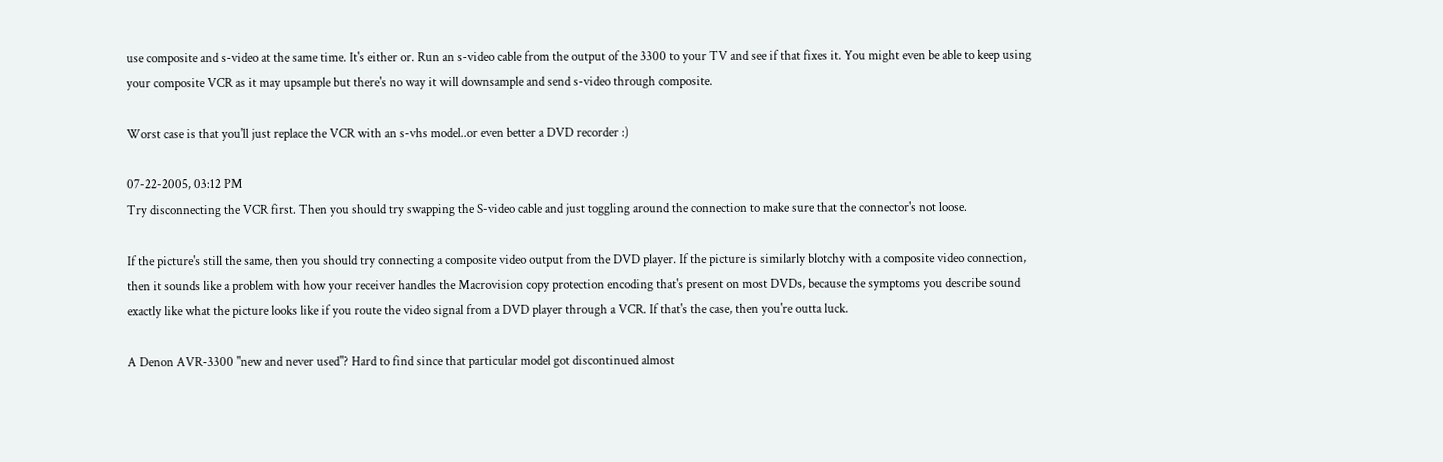use composite and s-video at the same time. It's either or. Run an s-video cable from the output of the 3300 to your TV and see if that fixes it. You might even be able to keep using your composite VCR as it may upsample but there's no way it will downsample and send s-video through composite.

Worst case is that you'll just replace the VCR with an s-vhs model..or even better a DVD recorder :)

07-22-2005, 03:12 PM
Try disconnecting the VCR first. Then you should try swapping the S-video cable and just toggling around the connection to make sure that the connector's not loose.

If the picture's still the same, then you should try connecting a composite video output from the DVD player. If the picture is similarly blotchy with a composite video connection, then it sounds like a problem with how your receiver handles the Macrovision copy protection encoding that's present on most DVDs, because the symptoms you describe sound exactly like what the picture looks like if you route the video signal from a DVD player through a VCR. If that's the case, then you're outta luck.

A Denon AVR-3300 "new and never used"? Hard to find since that particular model got discontinued almost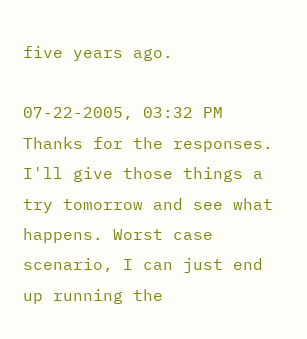five years ago.

07-22-2005, 03:32 PM
Thanks for the responses. I'll give those things a try tomorrow and see what happens. Worst case scenario, I can just end up running the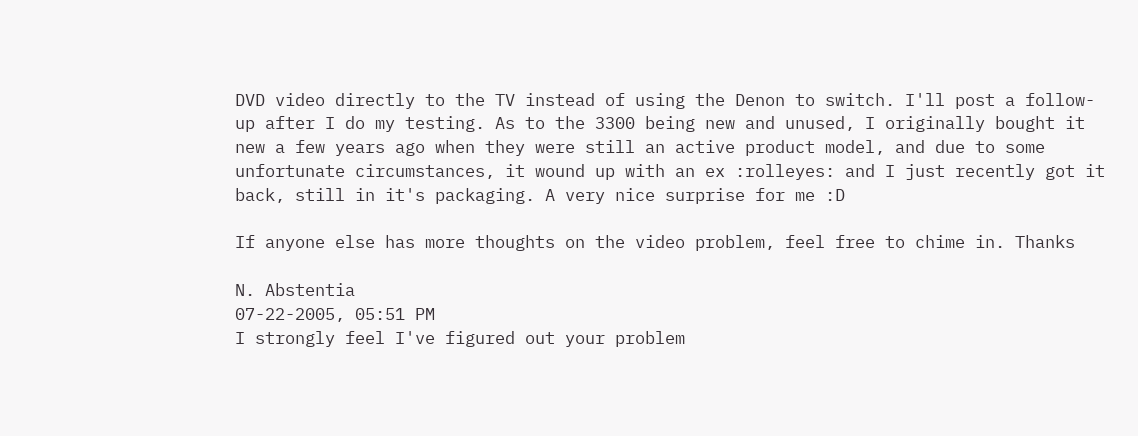DVD video directly to the TV instead of using the Denon to switch. I'll post a follow-up after I do my testing. As to the 3300 being new and unused, I originally bought it new a few years ago when they were still an active product model, and due to some unfortunate circumstances, it wound up with an ex :rolleyes: and I just recently got it back, still in it's packaging. A very nice surprise for me :D

If anyone else has more thoughts on the video problem, feel free to chime in. Thanks

N. Abstentia
07-22-2005, 05:51 PM
I strongly feel I've figured out your problem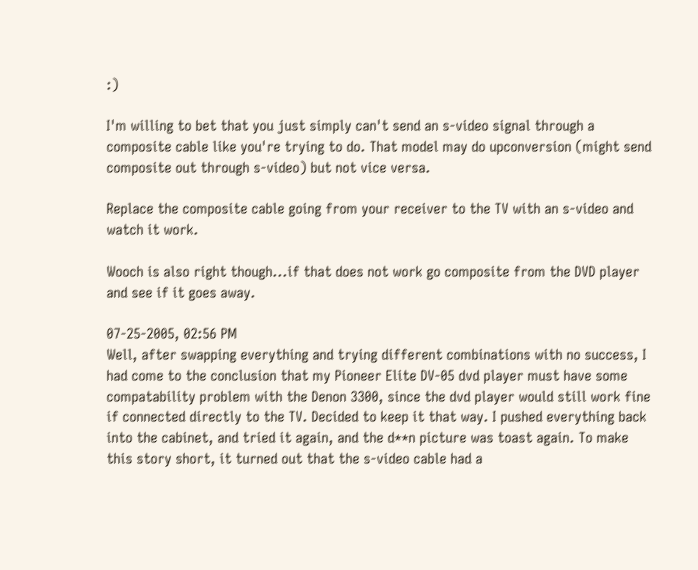:)

I'm willing to bet that you just simply can't send an s-video signal through a composite cable like you're trying to do. That model may do upconversion (might send composite out through s-video) but not vice versa.

Replace the composite cable going from your receiver to the TV with an s-video and watch it work.

Wooch is also right though...if that does not work go composite from the DVD player and see if it goes away.

07-25-2005, 02:56 PM
Well, after swapping everything and trying different combinations with no success, I had come to the conclusion that my Pioneer Elite DV-05 dvd player must have some compatability problem with the Denon 3300, since the dvd player would still work fine if connected directly to the TV. Decided to keep it that way. I pushed everything back into the cabinet, and tried it again, and the d**n picture was toast again. To make this story short, it turned out that the s-video cable had a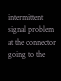intermittent signal problem at the connector going to the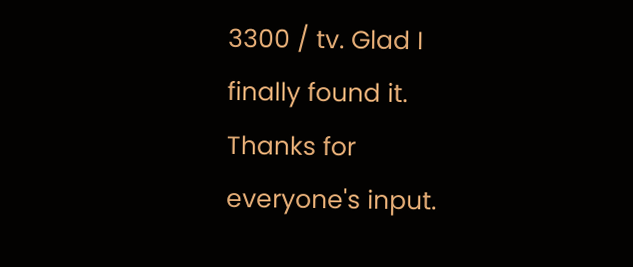3300 / tv. Glad I finally found it. Thanks for everyone's input.